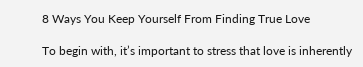8 Ways You Keep Yourself From Finding True Love

To begin with, it’s important to stress that love is inherently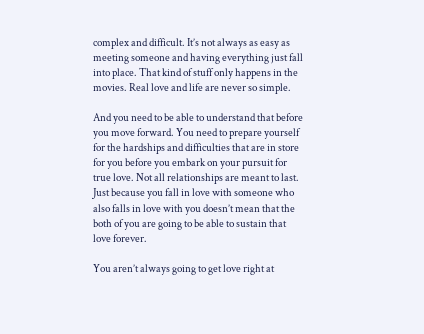complex and difficult. It’s not always as easy as meeting someone and having everything just fall into place. That kind of stuff only happens in the movies. Real love and life are never so simple.

And you need to be able to understand that before you move forward. You need to prepare yourself for the hardships and difficulties that are in store for you before you embark on your pursuit for true love. Not all relationships are meant to last. Just because you fall in love with someone who also falls in love with you doesn’t mean that the both of you are going to be able to sustain that love forever.

You aren’t always going to get love right at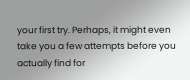your first try. Perhaps, it might even take you a few attempts before you actually find for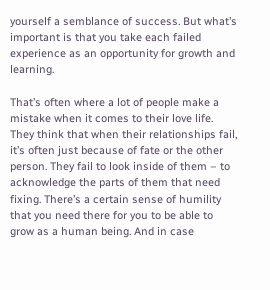yourself a semblance of success. But what’s important is that you take each failed experience as an opportunity for growth and learning.

That’s often where a lot of people make a mistake when it comes to their love life. They think that when their relationships fail, it’s often just because of fate or the other person. They fail to look inside of them – to acknowledge the parts of them that need fixing. There’s a certain sense of humility that you need there for you to be able to grow as a human being. And in case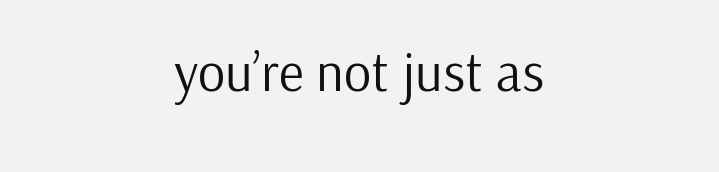you’re not just as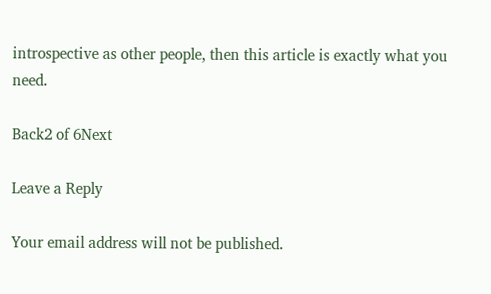introspective as other people, then this article is exactly what you need.

Back2 of 6Next

Leave a Reply

Your email address will not be published.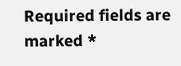Required fields are marked *